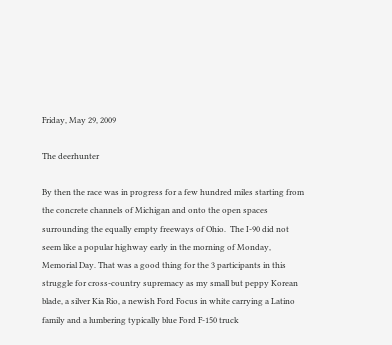Friday, May 29, 2009

The deerhunter

By then the race was in progress for a few hundred miles starting from the concrete channels of Michigan and onto the open spaces surrounding the equally empty freeways of Ohio.  The I-90 did not seem like a popular highway early in the morning of Monday, Memorial Day. That was a good thing for the 3 participants in this struggle for cross-country supremacy as my small but peppy Korean blade, a silver Kia Rio, a newish Ford Focus in white carrying a Latino family and a lumbering typically blue Ford F-150 truck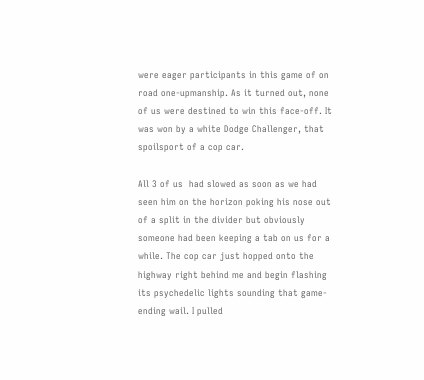were eager participants in this game of on road one-upmanship. As it turned out, none of us were destined to win this face-off. It was won by a white Dodge Challenger, that spoilsport of a cop car.

All 3 of us  had slowed as soon as we had seen him on the horizon poking his nose out of a split in the divider but obviously someone had been keeping a tab on us for a while. The cop car just hopped onto the highway right behind me and begin flashing its psychedelic lights sounding that game-ending wail. I pulled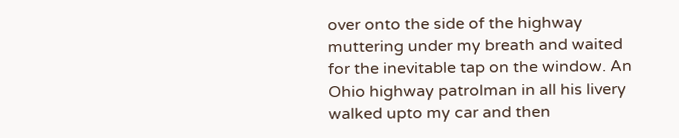over onto the side of the highway muttering under my breath and waited for the inevitable tap on the window. An Ohio highway patrolman in all his livery walked upto my car and then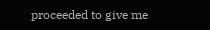proceeded to give me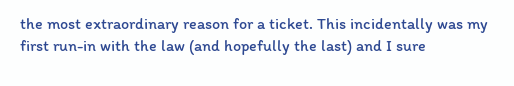the most extraordinary reason for a ticket. This incidentally was my first run-in with the law (and hopefully the last) and I sure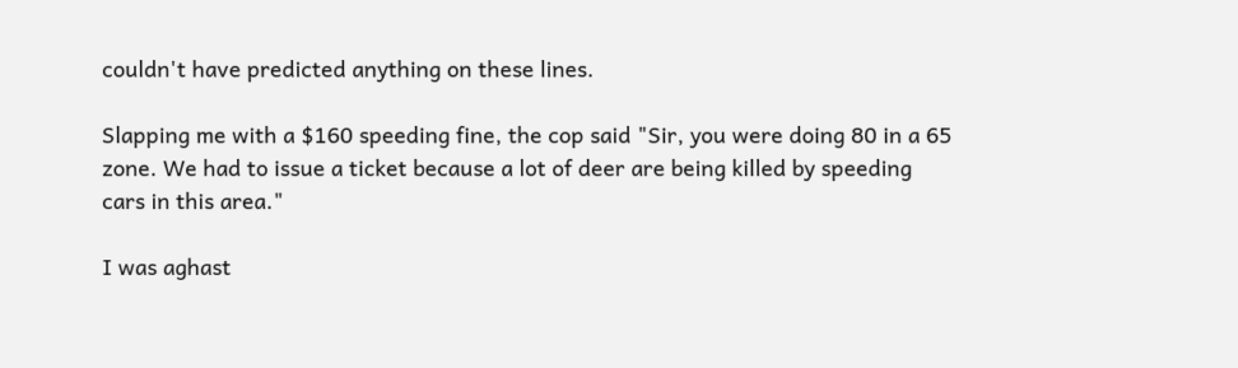couldn't have predicted anything on these lines.

Slapping me with a $160 speeding fine, the cop said "Sir, you were doing 80 in a 65 zone. We had to issue a ticket because a lot of deer are being killed by speeding cars in this area."

I was aghast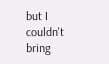but I couldn't bring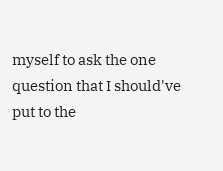myself to ask the one question that I should've put to the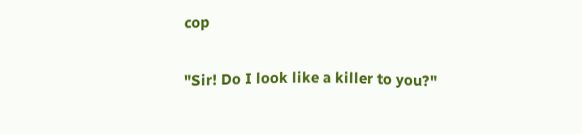cop

"Sir! Do I look like a killer to you?"